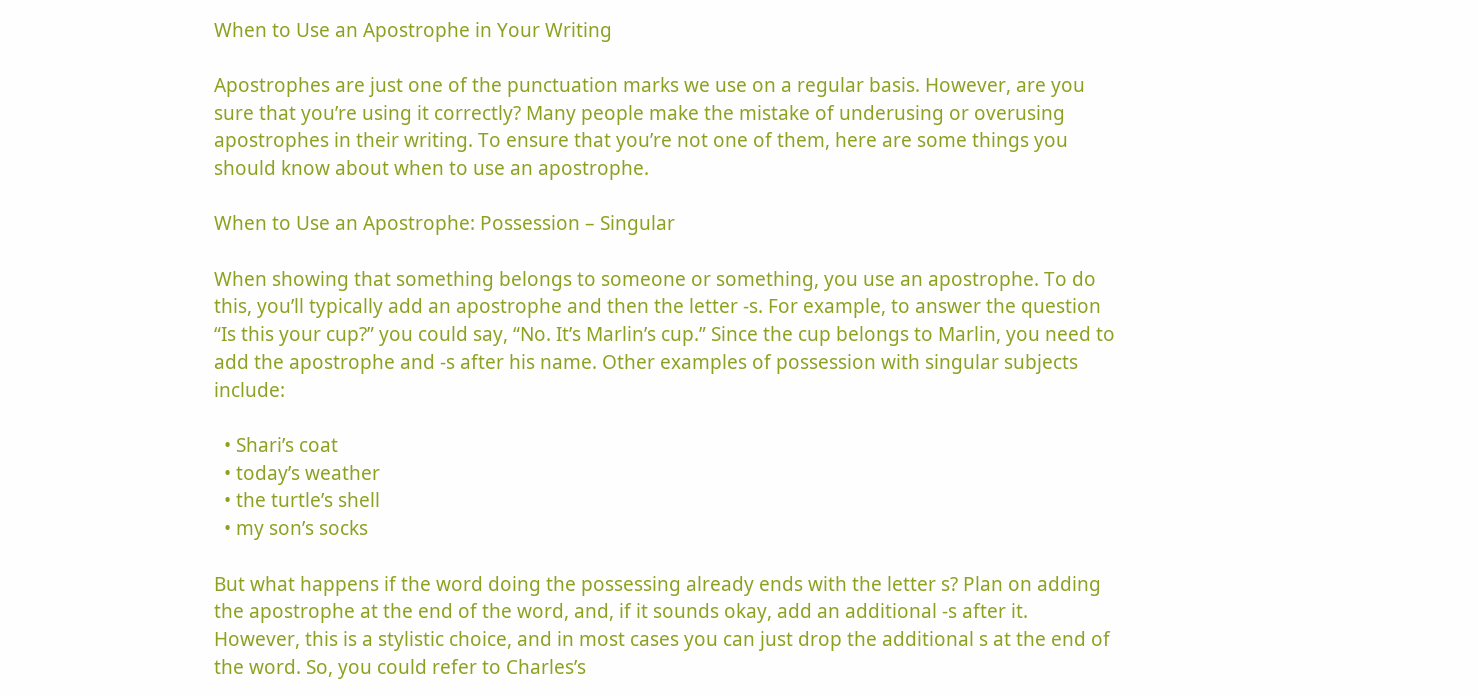When to Use an Apostrophe in Your Writing

Apostrophes are just one of the punctuation marks we use on a regular basis. However, are you sure that you’re using it correctly? Many people make the mistake of underusing or overusing apostrophes in their writing. To ensure that you’re not one of them, here are some things you should know about when to use an apostrophe.

When to Use an Apostrophe: Possession – Singular

When showing that something belongs to someone or something, you use an apostrophe. To do this, you’ll typically add an apostrophe and then the letter -s. For example, to answer the question “Is this your cup?” you could say, “No. It’s Marlin’s cup.” Since the cup belongs to Marlin, you need to add the apostrophe and -s after his name. Other examples of possession with singular subjects include:

  • Shari’s coat
  • today’s weather
  • the turtle’s shell
  • my son’s socks

But what happens if the word doing the possessing already ends with the letter s? Plan on adding the apostrophe at the end of the word, and, if it sounds okay, add an additional -s after it. However, this is a stylistic choice, and in most cases you can just drop the additional s at the end of the word. So, you could refer to Charles’s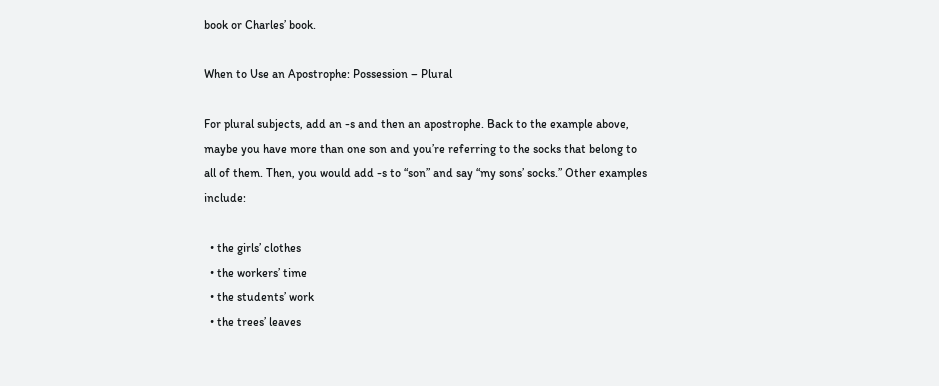book or Charles’ book.

When to Use an Apostrophe: Possession – Plural

For plural subjects, add an -s and then an apostrophe. Back to the example above, maybe you have more than one son and you’re referring to the socks that belong to all of them. Then, you would add -s to “son” and say “my sons’ socks.” Other examples include:

  • the girls’ clothes
  • the workers’ time
  • the students’ work
  • the trees’ leaves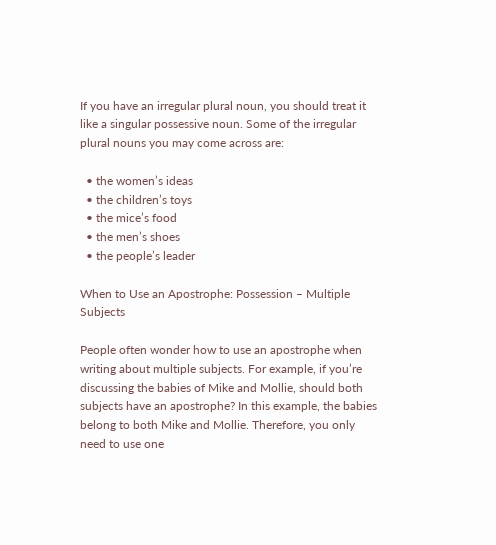If you have an irregular plural noun, you should treat it like a singular possessive noun. Some of the irregular plural nouns you may come across are:

  • the women’s ideas
  • the children’s toys
  • the mice’s food
  • the men’s shoes
  • the people’s leader

When to Use an Apostrophe: Possession – Multiple Subjects

People often wonder how to use an apostrophe when writing about multiple subjects. For example, if you’re discussing the babies of Mike and Mollie, should both subjects have an apostrophe? In this example, the babies belong to both Mike and Mollie. Therefore, you only need to use one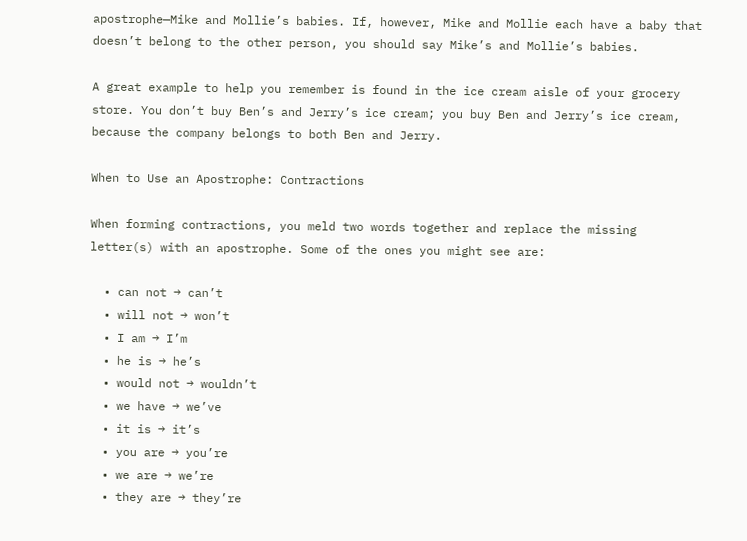apostrophe—Mike and Mollie’s babies. If, however, Mike and Mollie each have a baby that doesn’t belong to the other person, you should say Mike’s and Mollie’s babies.

A great example to help you remember is found in the ice cream aisle of your grocery store. You don’t buy Ben’s and Jerry’s ice cream; you buy Ben and Jerry’s ice cream, because the company belongs to both Ben and Jerry.

When to Use an Apostrophe: Contractions

When forming contractions, you meld two words together and replace the missing letter(s) with an apostrophe. Some of the ones you might see are:

  • can not → can’t
  • will not → won’t
  • I am → I’m
  • he is → he’s
  • would not → wouldn’t
  • we have → we’ve
  • it is → it’s
  • you are → you’re
  • we are → we’re
  • they are → they’re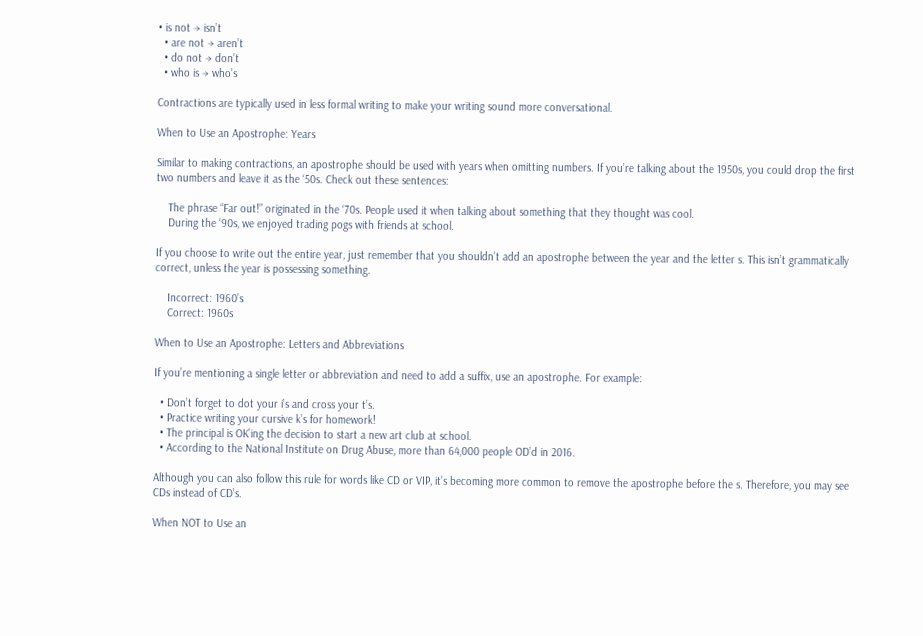• is not → isn’t
  • are not → aren’t
  • do not → don’t
  • who is → who’s

Contractions are typically used in less formal writing to make your writing sound more conversational.

When to Use an Apostrophe: Years

Similar to making contractions, an apostrophe should be used with years when omitting numbers. If you’re talking about the 1950s, you could drop the first two numbers and leave it as the ‘50s. Check out these sentences:

    The phrase “Far out!” originated in the ‘70s. People used it when talking about something that they thought was cool.
    During the ‘90s, we enjoyed trading pogs with friends at school.

If you choose to write out the entire year, just remember that you shouldn’t add an apostrophe between the year and the letter s. This isn’t grammatically correct, unless the year is possessing something.

    Incorrect: 1960’s
    Correct: 1960s

When to Use an Apostrophe: Letters and Abbreviations

If you’re mentioning a single letter or abbreviation and need to add a suffix, use an apostrophe. For example:

  • Don’t forget to dot your i’s and cross your t’s.
  • Practice writing your cursive k’s for homework!
  • The principal is OK’ing the decision to start a new art club at school.
  • According to the National Institute on Drug Abuse, more than 64,000 people OD’d in 2016.

Although you can also follow this rule for words like CD or VIP, it’s becoming more common to remove the apostrophe before the s. Therefore, you may see CDs instead of CD’s.

When NOT to Use an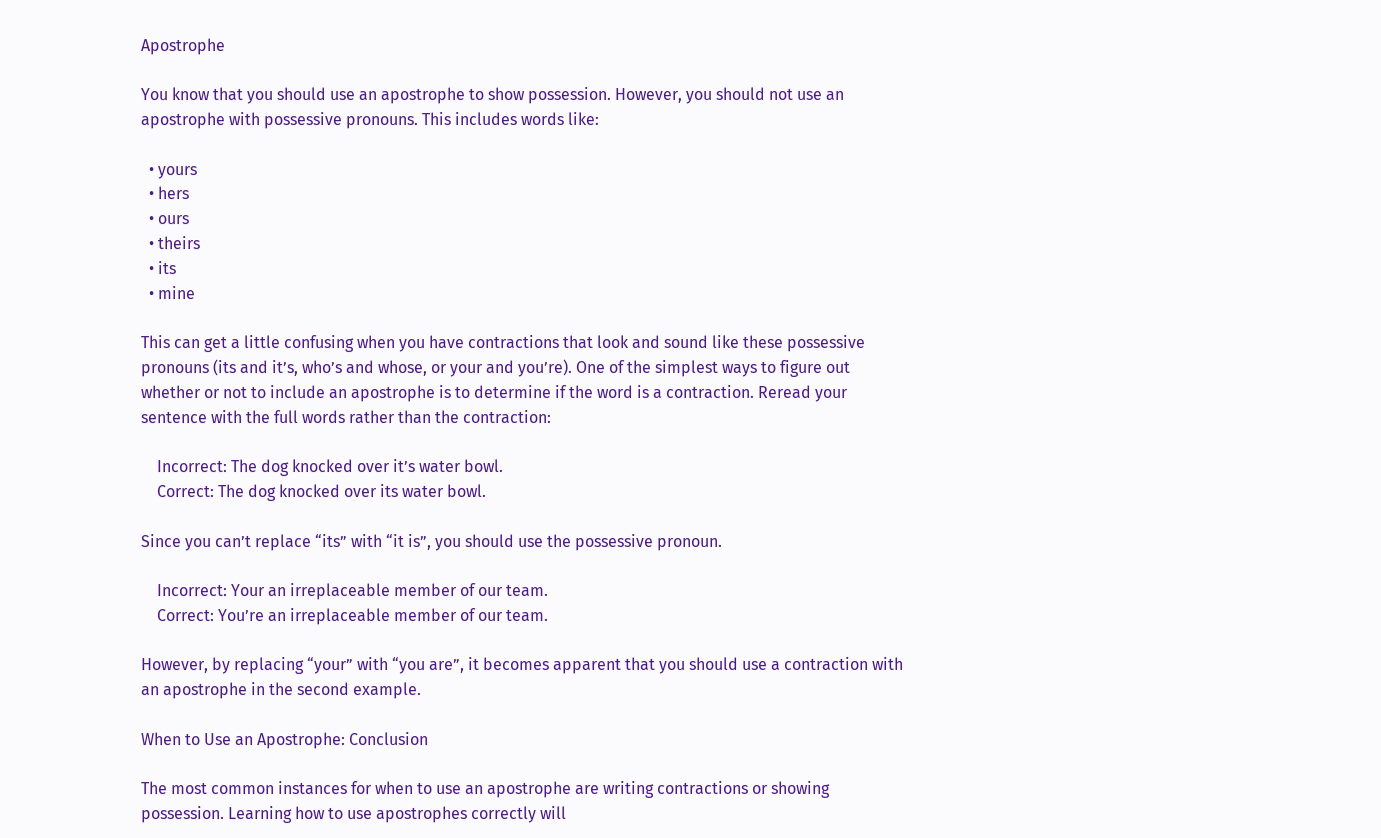Apostrophe

You know that you should use an apostrophe to show possession. However, you should not use an apostrophe with possessive pronouns. This includes words like:

  • yours
  • hers
  • ours
  • theirs
  • its
  • mine

This can get a little confusing when you have contractions that look and sound like these possessive pronouns (its and it’s, who’s and whose, or your and you’re). One of the simplest ways to figure out whether or not to include an apostrophe is to determine if the word is a contraction. Reread your sentence with the full words rather than the contraction:

    Incorrect: The dog knocked over it’s water bowl.
    Correct: The dog knocked over its water bowl.

Since you can’t replace “its” with “it is”, you should use the possessive pronoun.

    Incorrect: Your an irreplaceable member of our team.
    Correct: You’re an irreplaceable member of our team.

However, by replacing “your” with “you are”, it becomes apparent that you should use a contraction with an apostrophe in the second example.

When to Use an Apostrophe: Conclusion

The most common instances for when to use an apostrophe are writing contractions or showing possession. Learning how to use apostrophes correctly will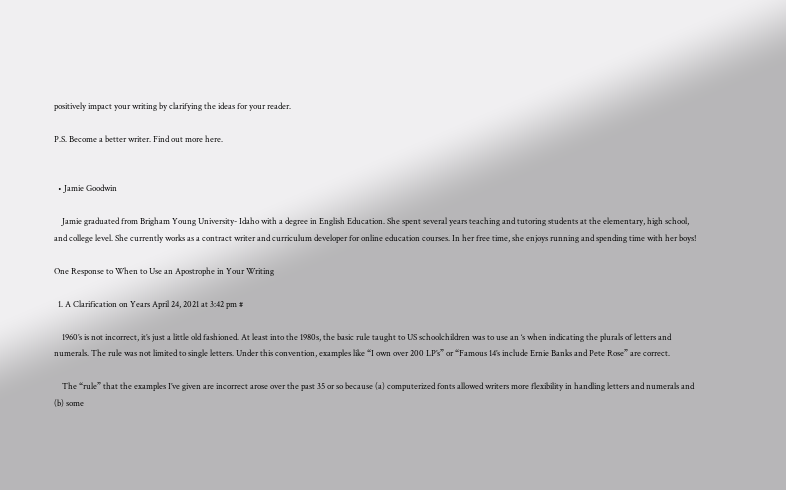positively impact your writing by clarifying the ideas for your reader.

P.S. Become a better writer. Find out more here.


  • Jamie Goodwin

    Jamie graduated from Brigham Young University- Idaho with a degree in English Education. She spent several years teaching and tutoring students at the elementary, high school, and college level. She currently works as a contract writer and curriculum developer for online education courses. In her free time, she enjoys running and spending time with her boys!

One Response to When to Use an Apostrophe in Your Writing

  1. A Clarification on Years April 24, 2021 at 3:42 pm #

    1960’s is not incorrect, it’s just a little old fashioned. At least into the 1980s, the basic rule taught to US schoolchildren was to use an ‘s when indicating the plurals of letters and numerals. The rule was not limited to single letters. Under this convention, examples like “I own over 200 LP’s” or “Famous 14’s include Ernie Banks and Pete Rose” are correct.

    The “rule” that the examples I’ve given are incorrect arose over the past 35 or so because (a) computerized fonts allowed writers more flexibility in handling letters and numerals and (b) some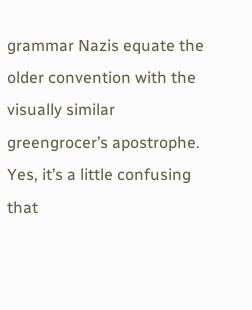grammar Nazis equate the older convention with the visually similar greengrocer’s apostrophe. Yes, it’s a little confusing that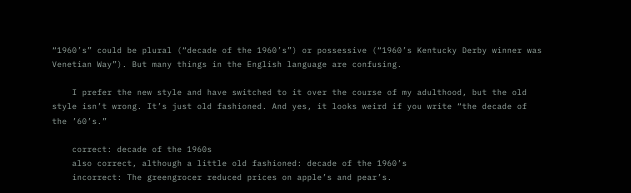“1960’s” could be plural (“decade of the 1960’s”) or possessive (“1960’s Kentucky Derby winner was Venetian Way”). But many things in the English language are confusing.

    I prefer the new style and have switched to it over the course of my adulthood, but the old style isn’t wrong. It’s just old fashioned. And yes, it looks weird if you write “the decade of the ’60’s.”

    correct: decade of the 1960s
    also correct, although a little old fashioned: decade of the 1960’s
    incorrect: The greengrocer reduced prices on apple’s and pear’s.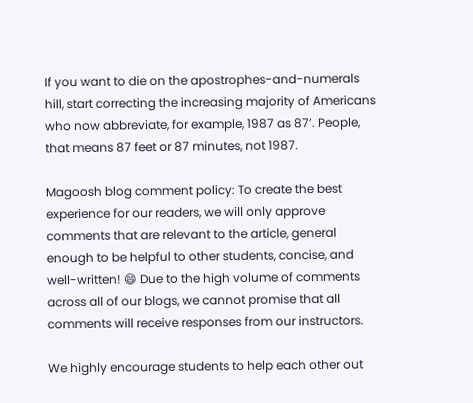If you want to die on the apostrophes-and-numerals hill, start correcting the increasing majority of Americans who now abbreviate, for example, 1987 as 87’. People, that means 87 feet or 87 minutes, not 1987.

Magoosh blog comment policy: To create the best experience for our readers, we will only approve comments that are relevant to the article, general enough to be helpful to other students, concise, and well-written! 😄 Due to the high volume of comments across all of our blogs, we cannot promise that all comments will receive responses from our instructors.

We highly encourage students to help each other out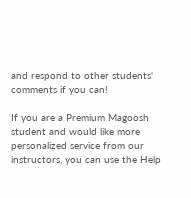and respond to other students' comments if you can!

If you are a Premium Magoosh student and would like more personalized service from our instructors, you can use the Help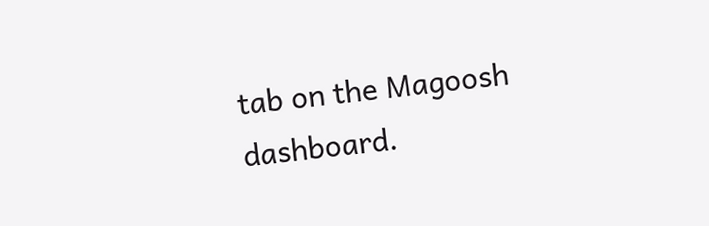tab on the Magoosh dashboard.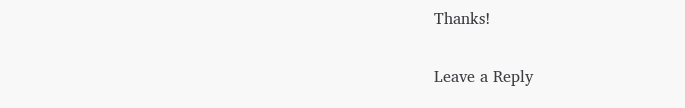Thanks!

Leave a Reply